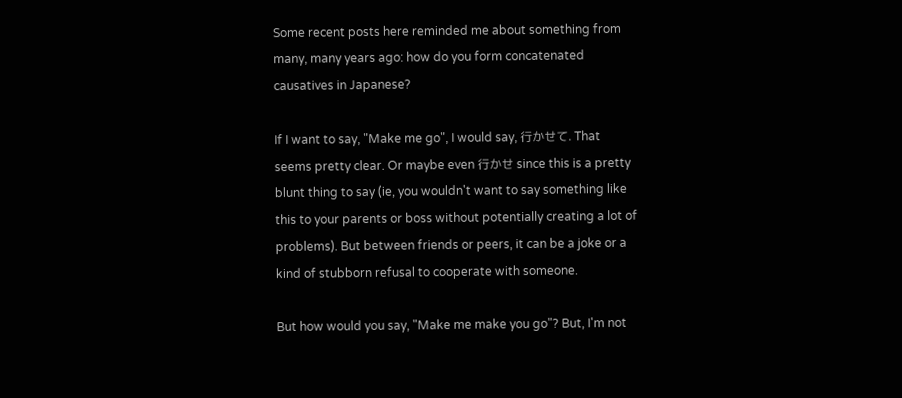Some recent posts here reminded me about something from many, many years ago: how do you form concatenated causatives in Japanese?

If I want to say, "Make me go", I would say, 行かせて. That seems pretty clear. Or maybe even 行かせ since this is a pretty blunt thing to say (ie, you wouldn't want to say something like this to your parents or boss without potentially creating a lot of problems). But between friends or peers, it can be a joke or a kind of stubborn refusal to cooperate with someone.

But how would you say, "Make me make you go"? But, I'm not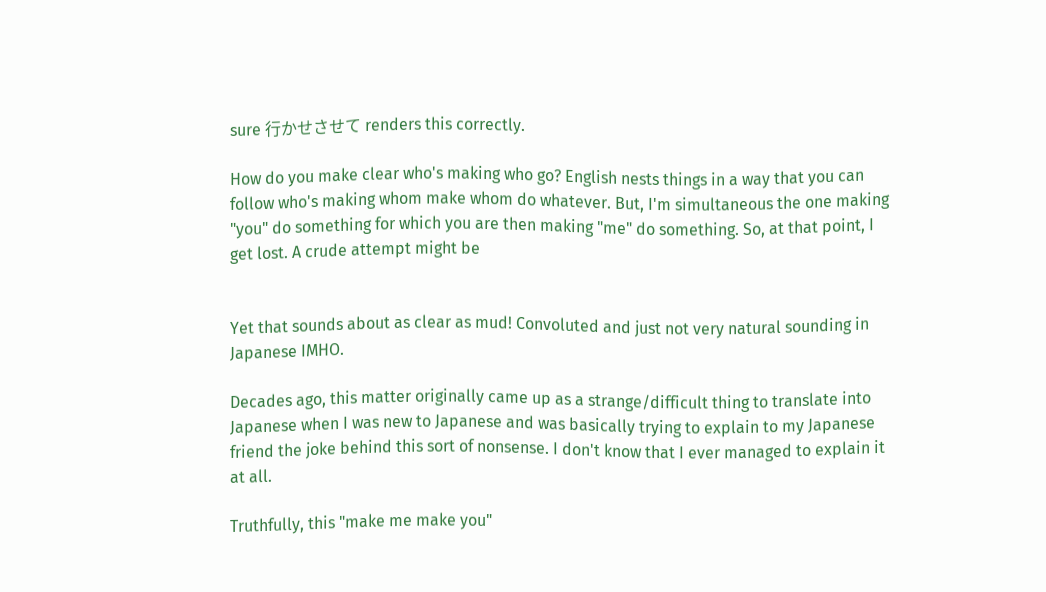sure 行かせさせて renders this correctly.

How do you make clear who's making who go? English nests things in a way that you can follow who's making whom make whom do whatever. But, I'm simultaneous the one making "you" do something for which you are then making "me" do something. So, at that point, I get lost. A crude attempt might be


Yet that sounds about as clear as mud! Convoluted and just not very natural sounding in Japanese IMHO.

Decades ago, this matter originally came up as a strange/difficult thing to translate into Japanese when I was new to Japanese and was basically trying to explain to my Japanese friend the joke behind this sort of nonsense. I don't know that I ever managed to explain it at all.

Truthfully, this "make me make you"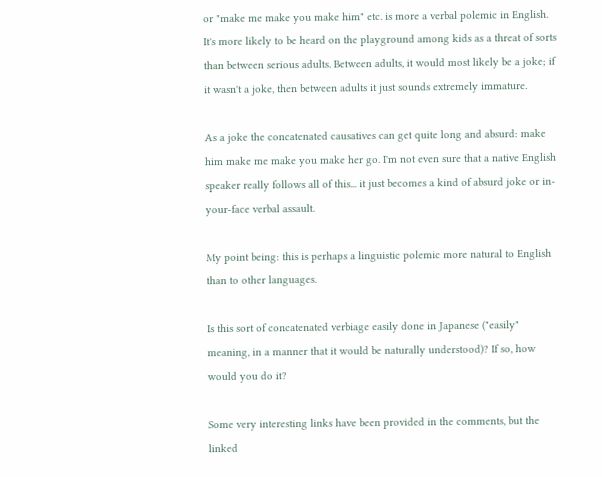or "make me make you make him" etc. is more a verbal polemic in English. It's more likely to be heard on the playground among kids as a threat of sorts than between serious adults. Between adults, it would most likely be a joke; if it wasn't a joke, then between adults it just sounds extremely immature.

As a joke the concatenated causatives can get quite long and absurd: make him make me make you make her go. I'm not even sure that a native English speaker really follows all of this... it just becomes a kind of absurd joke or in-your-face verbal assault.

My point being: this is perhaps a linguistic polemic more natural to English than to other languages.

Is this sort of concatenated verbiage easily done in Japanese ("easily" meaning, in a manner that it would be naturally understood)? If so, how would you do it?

Some very interesting links have been provided in the comments, but the linked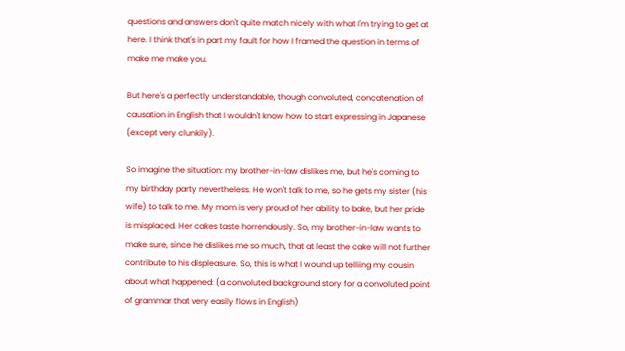questions and answers don't quite match nicely with what I'm trying to get at here. I think that's in part my fault for how I framed the question in terms of make me make you.

But here's a perfectly understandable, though convoluted, concatenation of causation in English that I wouldn't know how to start expressing in Japanese (except very clunkily).

So imagine the situation: my brother-in-law dislikes me, but he's coming to my birthday party nevertheless. He won't talk to me, so he gets my sister (his wife) to talk to me. My mom is very proud of her ability to bake, but her pride is misplaced. Her cakes taste horrendously. So, my brother-in-law wants to make sure, since he dislikes me so much, that at least the cake will not further contribute to his displeasure. So, this is what I wound up telliing my cousin about what happened: (a convoluted background story for a convoluted point of grammar that very easily flows in English)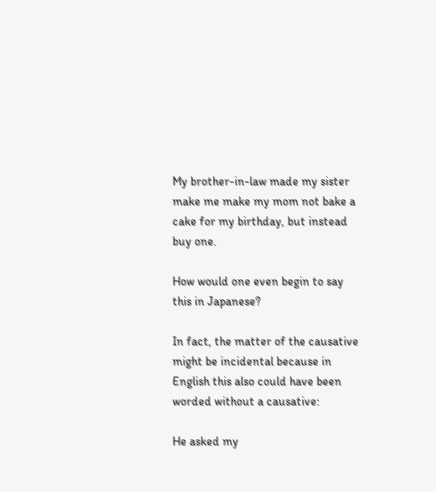My brother-in-law made my sister make me make my mom not bake a cake for my birthday, but instead buy one.

How would one even begin to say this in Japanese?

In fact, the matter of the causative might be incidental because in English this also could have been worded without a causative:

He asked my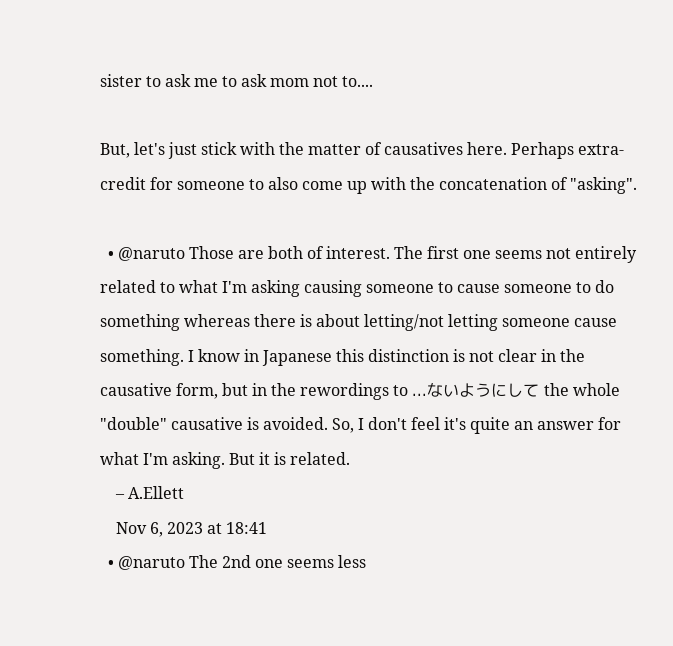sister to ask me to ask mom not to....

But, let's just stick with the matter of causatives here. Perhaps extra-credit for someone to also come up with the concatenation of "asking".

  • @naruto Those are both of interest. The first one seems not entirely related to what I'm asking causing someone to cause someone to do something whereas there is about letting/not letting someone cause something. I know in Japanese this distinction is not clear in the causative form, but in the rewordings to ...ないようにして the whole "double" causative is avoided. So, I don't feel it's quite an answer for what I'm asking. But it is related.
    – A.Ellett
    Nov 6, 2023 at 18:41
  • @naruto The 2nd one seems less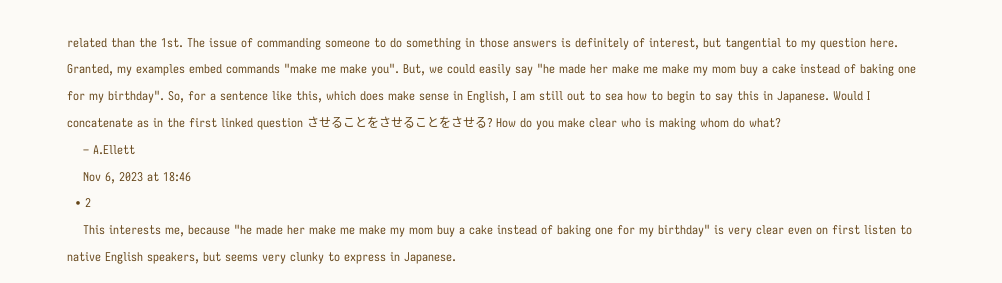related than the 1st. The issue of commanding someone to do something in those answers is definitely of interest, but tangential to my question here. Granted, my examples embed commands "make me make you". But, we could easily say "he made her make me make my mom buy a cake instead of baking one for my birthday". So, for a sentence like this, which does make sense in English, I am still out to sea how to begin to say this in Japanese. Would I concatenate as in the first linked question させることをさせることをさせる? How do you make clear who is making whom do what?
    – A.Ellett
    Nov 6, 2023 at 18:46
  • 2
    This interests me, because "he made her make me make my mom buy a cake instead of baking one for my birthday" is very clear even on first listen to native English speakers, but seems very clunky to express in Japanese.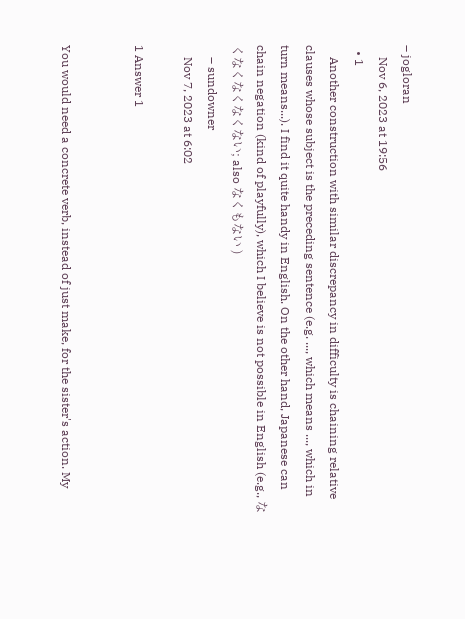– jogloran
    Nov 6, 2023 at 19:56
  • 1
    Another construction with similar discrepancy in difficulty is chaining relative clauses whose subject is the preceding sentence (e.g. ..., which means ..., which in turn means...). I find it quite handy in English. On the other hand, Japanese can chain negation (kind of playfully), which I believe is not possible in English (e.g., なくなくなくなくない; also なくもない )
    – sundowner
    Nov 7, 2023 at 6:02

1 Answer 1


You would need a concrete verb, instead of just make, for the sister's action. My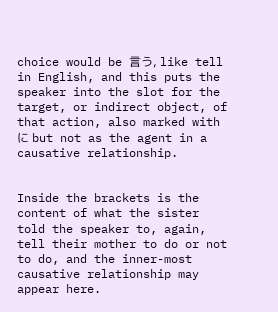choice would be 言う, like tell in English, and this puts the speaker into the slot for the target, or indirect object, of that action, also marked with に but not as the agent in a causative relationship.


Inside the brackets is the content of what the sister told the speaker to, again, tell their mother to do or not to do, and the inner-most causative relationship may appear here.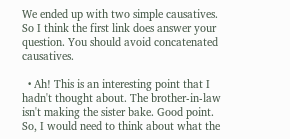We ended up with two simple causatives. So I think the first link does answer your question. You should avoid concatenated causatives.

  • Ah! This is an interesting point that I hadn't thought about. The brother-in-law isn't making the sister bake. Good point. So, I would need to think about what the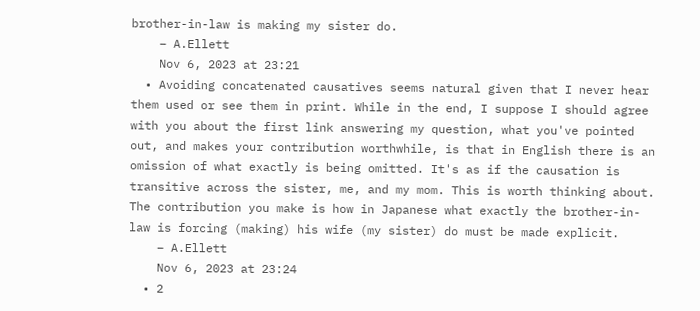brother-in-law is making my sister do.
    – A.Ellett
    Nov 6, 2023 at 23:21
  • Avoiding concatenated causatives seems natural given that I never hear them used or see them in print. While in the end, I suppose I should agree with you about the first link answering my question, what you've pointed out, and makes your contribution worthwhile, is that in English there is an omission of what exactly is being omitted. It's as if the causation is transitive across the sister, me, and my mom. This is worth thinking about. The contribution you make is how in Japanese what exactly the brother-in-law is forcing (making) his wife (my sister) do must be made explicit.
    – A.Ellett
    Nov 6, 2023 at 23:24
  • 2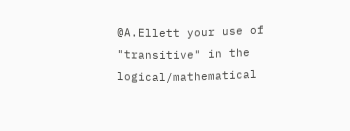@A.Ellett your use of "transitive" in the logical/mathematical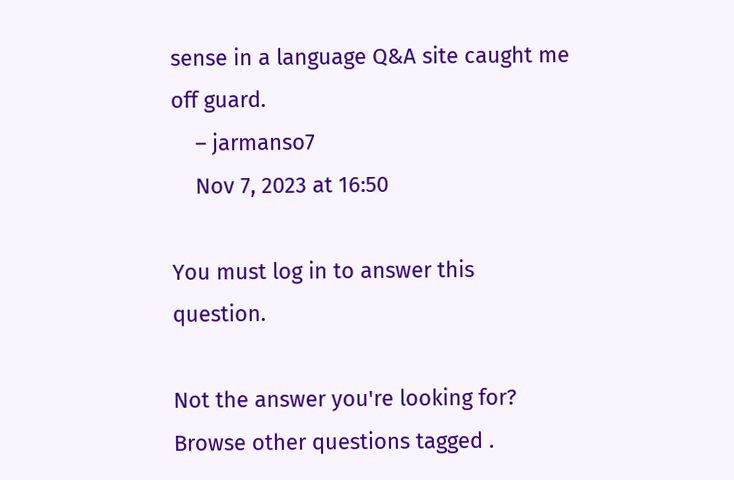sense in a language Q&A site caught me off guard.
    – jarmanso7
    Nov 7, 2023 at 16:50

You must log in to answer this question.

Not the answer you're looking for? Browse other questions tagged .